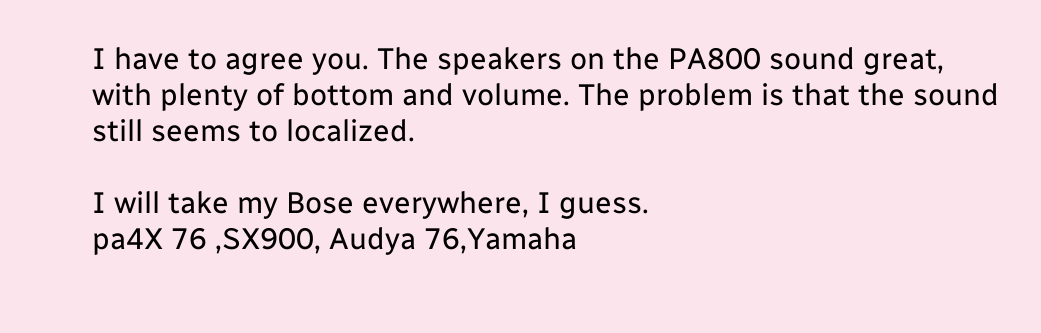I have to agree you. The speakers on the PA800 sound great, with plenty of bottom and volume. The problem is that the sound still seems to localized.

I will take my Bose everywhere, I guess.
pa4X 76 ,SX900, Audya 76,Yamaha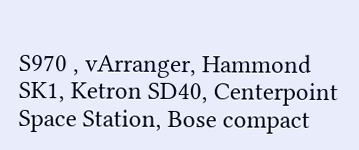S970 , vArranger, Hammond SK1, Ketron SD40, Centerpoint Space Station, Bose compact